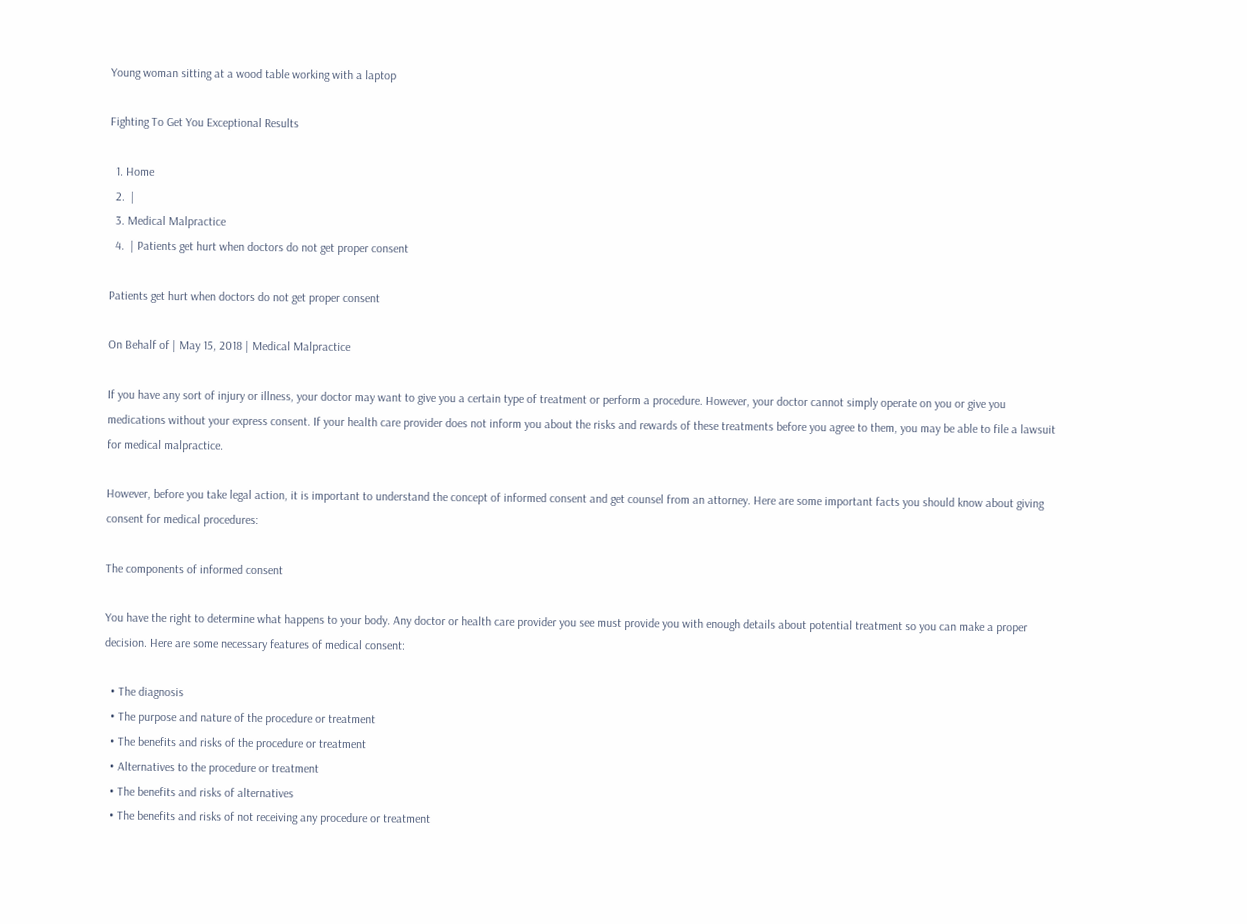Young woman sitting at a wood table working with a laptop

Fighting To Get You Exceptional Results

  1. Home
  2.  |
  3. Medical Malpractice
  4.  | Patients get hurt when doctors do not get proper consent

Patients get hurt when doctors do not get proper consent

On Behalf of | May 15, 2018 | Medical Malpractice

If you have any sort of injury or illness, your doctor may want to give you a certain type of treatment or perform a procedure. However, your doctor cannot simply operate on you or give you medications without your express consent. If your health care provider does not inform you about the risks and rewards of these treatments before you agree to them, you may be able to file a lawsuit for medical malpractice.

However, before you take legal action, it is important to understand the concept of informed consent and get counsel from an attorney. Here are some important facts you should know about giving consent for medical procedures:

The components of informed consent

You have the right to determine what happens to your body. Any doctor or health care provider you see must provide you with enough details about potential treatment so you can make a proper decision. Here are some necessary features of medical consent:

  • The diagnosis
  • The purpose and nature of the procedure or treatment
  • The benefits and risks of the procedure or treatment
  • Alternatives to the procedure or treatment
  • The benefits and risks of alternatives
  • The benefits and risks of not receiving any procedure or treatment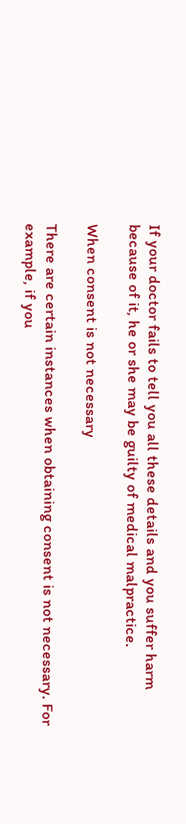If your doctor fails to tell you all these details and you suffer harm because of it, he or she may be guilty of medical malpractice.

When consent is not necessary

There are certain instances when obtaining consent is not necessary. For example, if you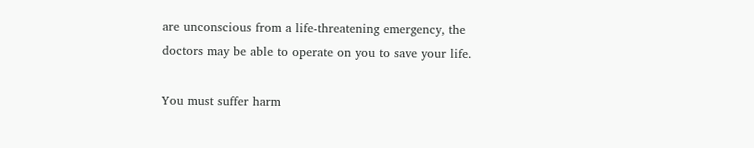are unconscious from a life-threatening emergency, the doctors may be able to operate on you to save your life.

You must suffer harm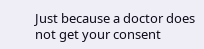Just because a doctor does not get your consent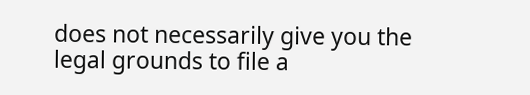does not necessarily give you the legal grounds to file a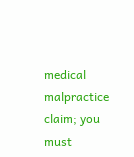medical malpractice claim; you must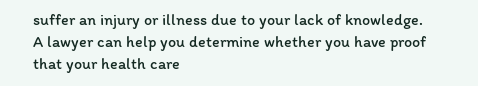suffer an injury or illness due to your lack of knowledge. A lawyer can help you determine whether you have proof that your health care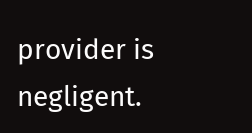provider is negligent.